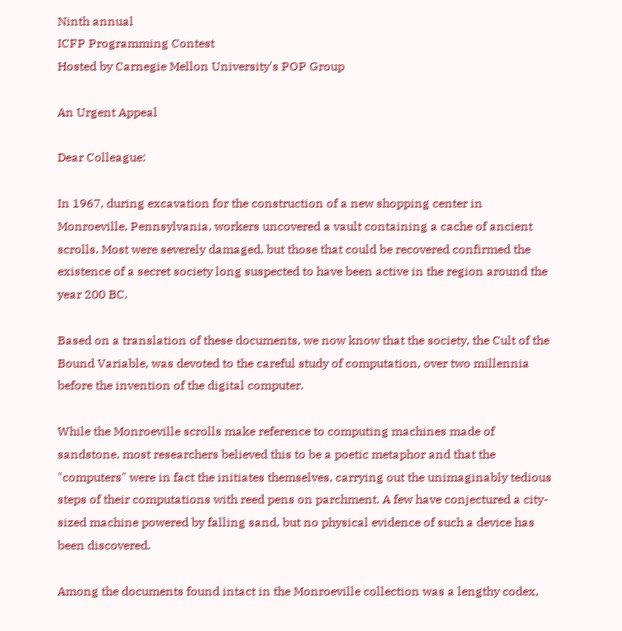Ninth annual
ICFP Programming Contest
Hosted by Carnegie Mellon University's POP Group

An Urgent Appeal

Dear Colleague:

In 1967, during excavation for the construction of a new shopping center in Monroeville, Pennsylvania, workers uncovered a vault containing a cache of ancient scrolls. Most were severely damaged, but those that could be recovered confirmed the existence of a secret society long suspected to have been active in the region around the year 200 BC.

Based on a translation of these documents, we now know that the society, the Cult of the Bound Variable, was devoted to the careful study of computation, over two millennia before the invention of the digital computer.

While the Monroeville scrolls make reference to computing machines made of sandstone, most researchers believed this to be a poetic metaphor and that the "computers" were in fact the initiates themselves, carrying out the unimaginably tedious steps of their computations with reed pens on parchment. A few have conjectured a city-sized machine powered by falling sand, but no physical evidence of such a device has been discovered.

Among the documents found intact in the Monroeville collection was a lengthy codex,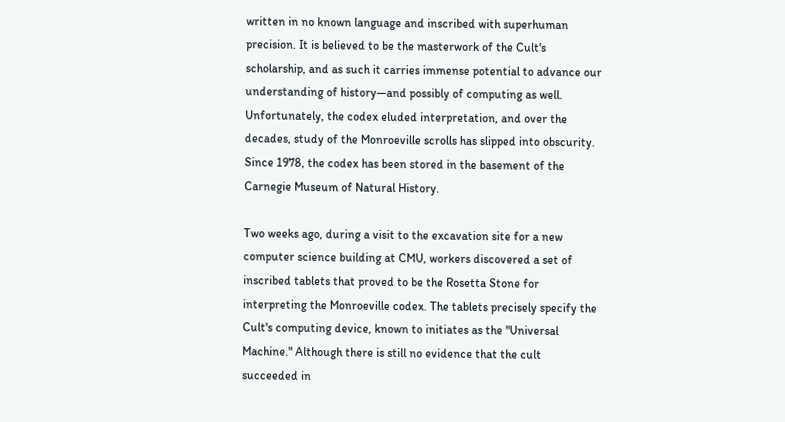written in no known language and inscribed with superhuman precision. It is believed to be the masterwork of the Cult's scholarship, and as such it carries immense potential to advance our understanding of history—and possibly of computing as well. Unfortunately, the codex eluded interpretation, and over the decades, study of the Monroeville scrolls has slipped into obscurity. Since 1978, the codex has been stored in the basement of the Carnegie Museum of Natural History.

Two weeks ago, during a visit to the excavation site for a new computer science building at CMU, workers discovered a set of inscribed tablets that proved to be the Rosetta Stone for interpreting the Monroeville codex. The tablets precisely specify the Cult's computing device, known to initiates as the "Universal Machine." Although there is still no evidence that the cult succeeded in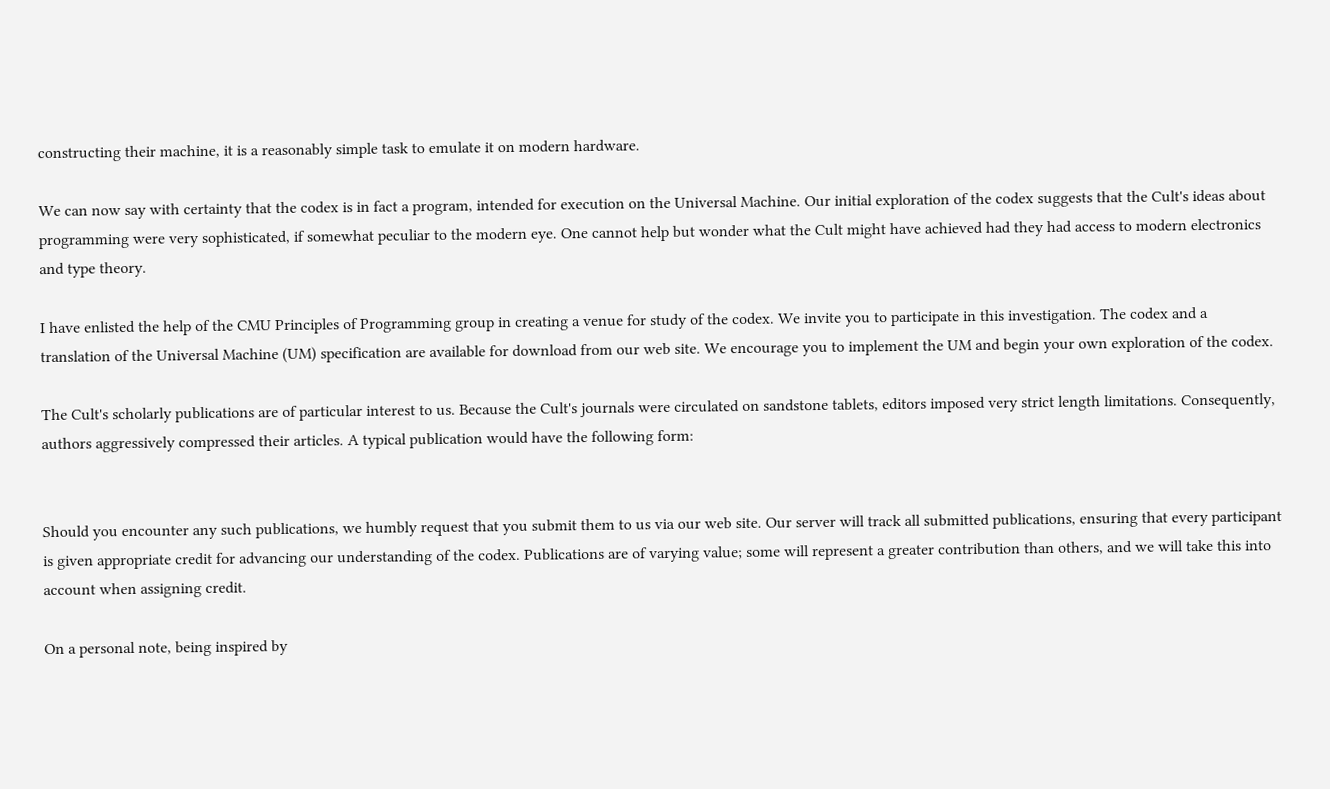constructing their machine, it is a reasonably simple task to emulate it on modern hardware.

We can now say with certainty that the codex is in fact a program, intended for execution on the Universal Machine. Our initial exploration of the codex suggests that the Cult's ideas about programming were very sophisticated, if somewhat peculiar to the modern eye. One cannot help but wonder what the Cult might have achieved had they had access to modern electronics and type theory.

I have enlisted the help of the CMU Principles of Programming group in creating a venue for study of the codex. We invite you to participate in this investigation. The codex and a translation of the Universal Machine (UM) specification are available for download from our web site. We encourage you to implement the UM and begin your own exploration of the codex.

The Cult's scholarly publications are of particular interest to us. Because the Cult's journals were circulated on sandstone tablets, editors imposed very strict length limitations. Consequently, authors aggressively compressed their articles. A typical publication would have the following form:


Should you encounter any such publications, we humbly request that you submit them to us via our web site. Our server will track all submitted publications, ensuring that every participant is given appropriate credit for advancing our understanding of the codex. Publications are of varying value; some will represent a greater contribution than others, and we will take this into account when assigning credit.

On a personal note, being inspired by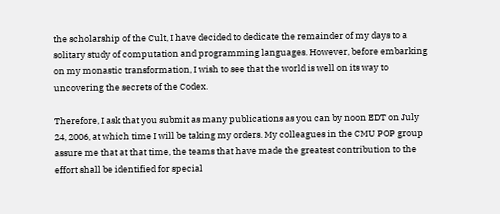the scholarship of the Cult, I have decided to dedicate the remainder of my days to a solitary study of computation and programming languages. However, before embarking on my monastic transformation, I wish to see that the world is well on its way to uncovering the secrets of the Codex.

Therefore, I ask that you submit as many publications as you can by noon EDT on July 24, 2006, at which time I will be taking my orders. My colleagues in the CMU POP group assure me that at that time, the teams that have made the greatest contribution to the effort shall be identified for special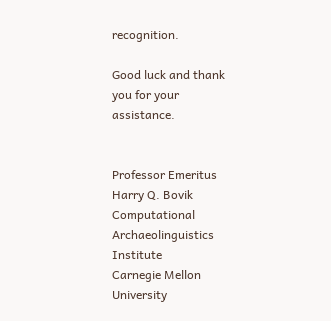recognition.

Good luck and thank you for your assistance.


Professor Emeritus Harry Q. Bovik
Computational Archaeolinguistics Institute
Carnegie Mellon University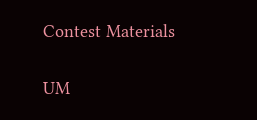Contest Materials

UM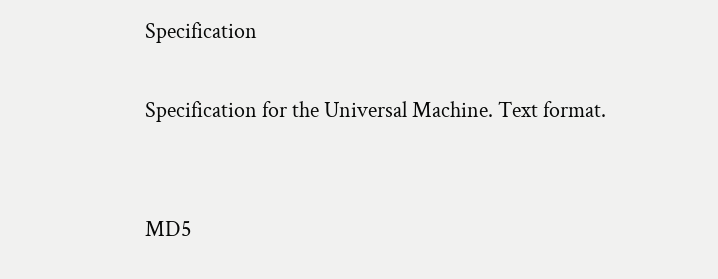Specification

Specification for the Universal Machine. Text format.


MD5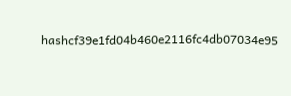hashcf39e1fd04b460e2116fc4db07034e95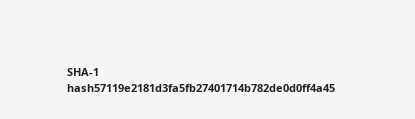SHA-1 hash57119e2181d3fa5fb27401714b782de0d0ff4a45